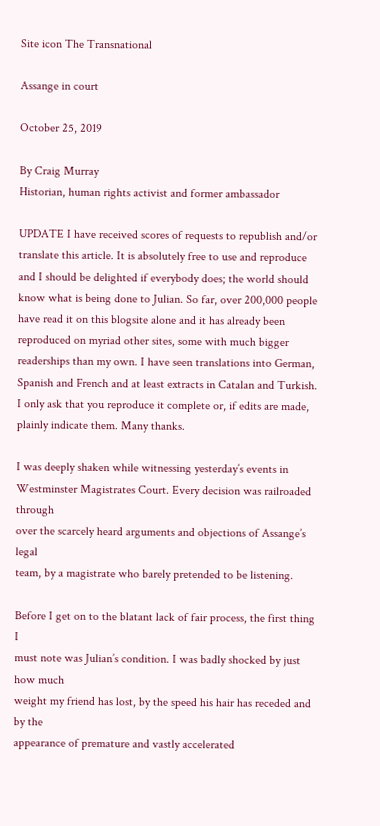Site icon The Transnational

Assange in court

October 25, 2019

By Craig Murray
Historian, human rights activist and former ambassador

UPDATE I have received scores of requests to republish and/or translate this article. It is absolutely free to use and reproduce and I should be delighted if everybody does; the world should know what is being done to Julian. So far, over 200,000 people have read it on this blogsite alone and it has already been reproduced on myriad other sites, some with much bigger readerships than my own. I have seen translations into German, Spanish and French and at least extracts in Catalan and Turkish. I only ask that you reproduce it complete or, if edits are made, plainly indicate them. Many thanks.

I was deeply shaken while witnessing yesterday’s events in
Westminster Magistrates Court. Every decision was railroaded through
over the scarcely heard arguments and objections of Assange’s legal
team, by a magistrate who barely pretended to be listening.

Before I get on to the blatant lack of fair process, the first thing I
must note was Julian’s condition. I was badly shocked by just how much
weight my friend has lost, by the speed his hair has receded and by the
appearance of premature and vastly accelerated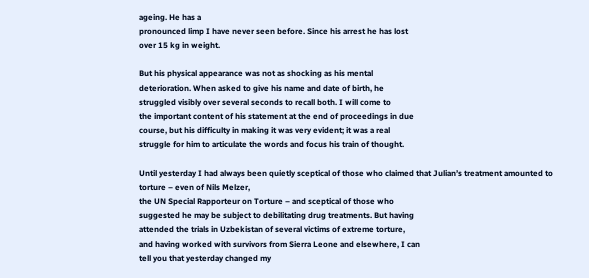ageing. He has a
pronounced limp I have never seen before. Since his arrest he has lost
over 15 kg in weight.

But his physical appearance was not as shocking as his mental
deterioration. When asked to give his name and date of birth, he
struggled visibly over several seconds to recall both. I will come to
the important content of his statement at the end of proceedings in due
course, but his difficulty in making it was very evident; it was a real
struggle for him to articulate the words and focus his train of thought.

Until yesterday I had always been quietly sceptical of those who claimed that Julian’s treatment amounted to torture – even of Nils Melzer,
the UN Special Rapporteur on Torture – and sceptical of those who
suggested he may be subject to debilitating drug treatments. But having
attended the trials in Uzbekistan of several victims of extreme torture,
and having worked with survivors from Sierra Leone and elsewhere, I can
tell you that yesterday changed my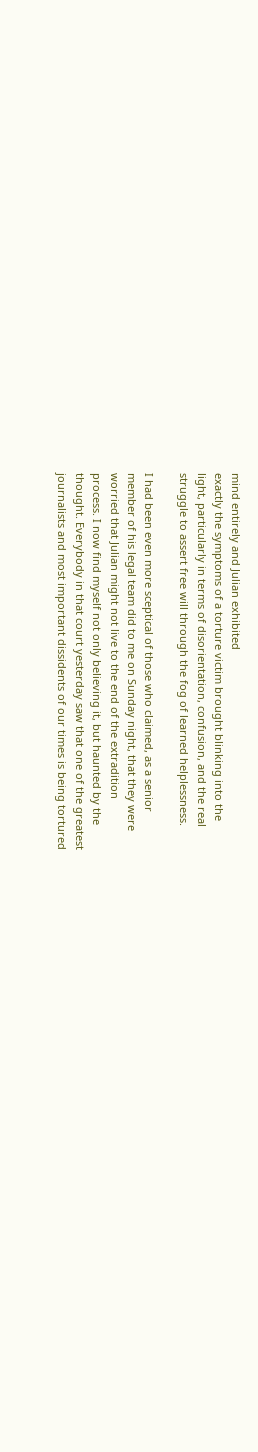mind entirely and Julian exhibited
exactly the symptoms of a torture victim brought blinking into the
light, particularly in terms of disorientation, confusion, and the real
struggle to assert free will through the fog of learned helplessness.

I had been even more sceptical of those who claimed, as a senior
member of his legal team did to me on Sunday night, that they were
worried that Julian might not live to the end of the extradition
process. I now find myself not only believing it, but haunted by the
thought. Everybody in that court yesterday saw that one of the greatest
journalists and most important dissidents of our times is being tortured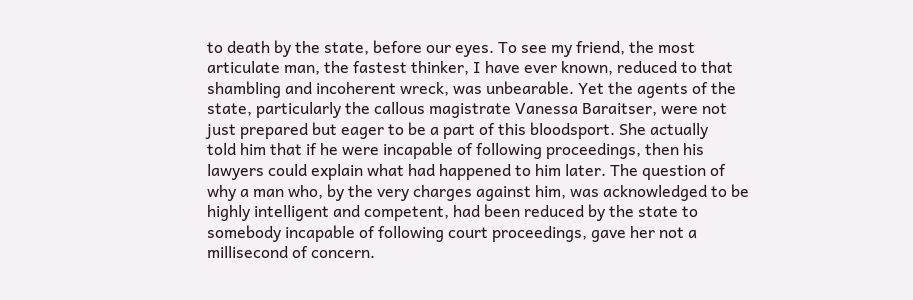to death by the state, before our eyes. To see my friend, the most
articulate man, the fastest thinker, I have ever known, reduced to that
shambling and incoherent wreck, was unbearable. Yet the agents of the
state, particularly the callous magistrate Vanessa Baraitser, were not
just prepared but eager to be a part of this bloodsport. She actually
told him that if he were incapable of following proceedings, then his
lawyers could explain what had happened to him later. The question of
why a man who, by the very charges against him, was acknowledged to be
highly intelligent and competent, had been reduced by the state to
somebody incapable of following court proceedings, gave her not a
millisecond of concern.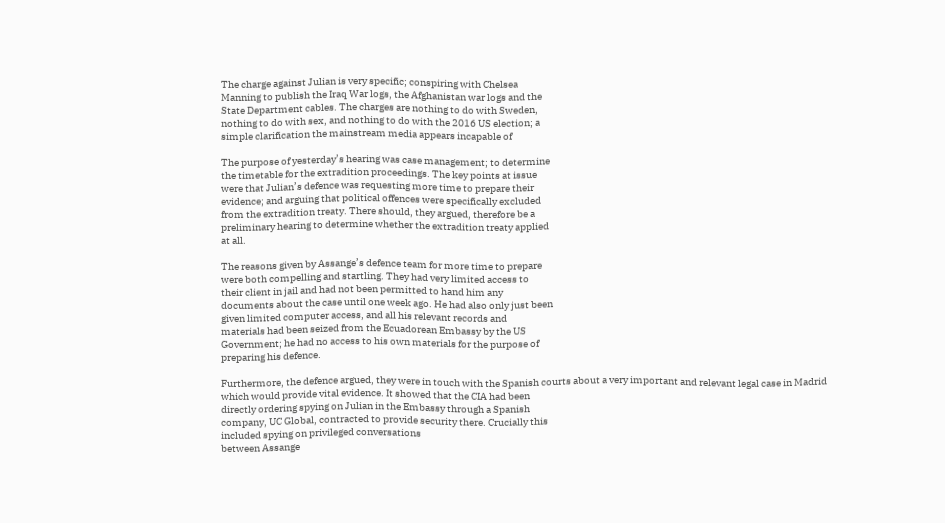The charge against Julian is very specific; conspiring with Chelsea
Manning to publish the Iraq War logs, the Afghanistan war logs and the
State Department cables. The charges are nothing to do with Sweden,
nothing to do with sex, and nothing to do with the 2016 US election; a
simple clarification the mainstream media appears incapable of

The purpose of yesterday’s hearing was case management; to determine
the timetable for the extradition proceedings. The key points at issue
were that Julian’s defence was requesting more time to prepare their
evidence; and arguing that political offences were specifically excluded
from the extradition treaty. There should, they argued, therefore be a
preliminary hearing to determine whether the extradition treaty applied
at all.

The reasons given by Assange’s defence team for more time to prepare
were both compelling and startling. They had very limited access to
their client in jail and had not been permitted to hand him any
documents about the case until one week ago. He had also only just been
given limited computer access, and all his relevant records and
materials had been seized from the Ecuadorean Embassy by the US
Government; he had no access to his own materials for the purpose of
preparing his defence.

Furthermore, the defence argued, they were in touch with the Spanish courts about a very important and relevant legal case in Madrid
which would provide vital evidence. It showed that the CIA had been
directly ordering spying on Julian in the Embassy through a Spanish
company, UC Global, contracted to provide security there. Crucially this
included spying on privileged conversations
between Assange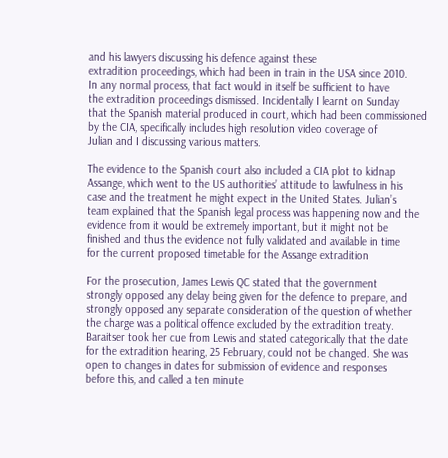and his lawyers discussing his defence against these
extradition proceedings, which had been in train in the USA since 2010.
In any normal process, that fact would in itself be sufficient to have
the extradition proceedings dismissed. Incidentally I learnt on Sunday
that the Spanish material produced in court, which had been commissioned
by the CIA, specifically includes high resolution video coverage of
Julian and I discussing various matters.

The evidence to the Spanish court also included a CIA plot to kidnap
Assange, which went to the US authorities’ attitude to lawfulness in his
case and the treatment he might expect in the United States. Julian’s
team explained that the Spanish legal process was happening now and the
evidence from it would be extremely important, but it might not be
finished and thus the evidence not fully validated and available in time
for the current proposed timetable for the Assange extradition

For the prosecution, James Lewis QC stated that the government
strongly opposed any delay being given for the defence to prepare, and
strongly opposed any separate consideration of the question of whether
the charge was a political offence excluded by the extradition treaty.
Baraitser took her cue from Lewis and stated categorically that the date
for the extradition hearing, 25 February, could not be changed. She was
open to changes in dates for submission of evidence and responses
before this, and called a ten minute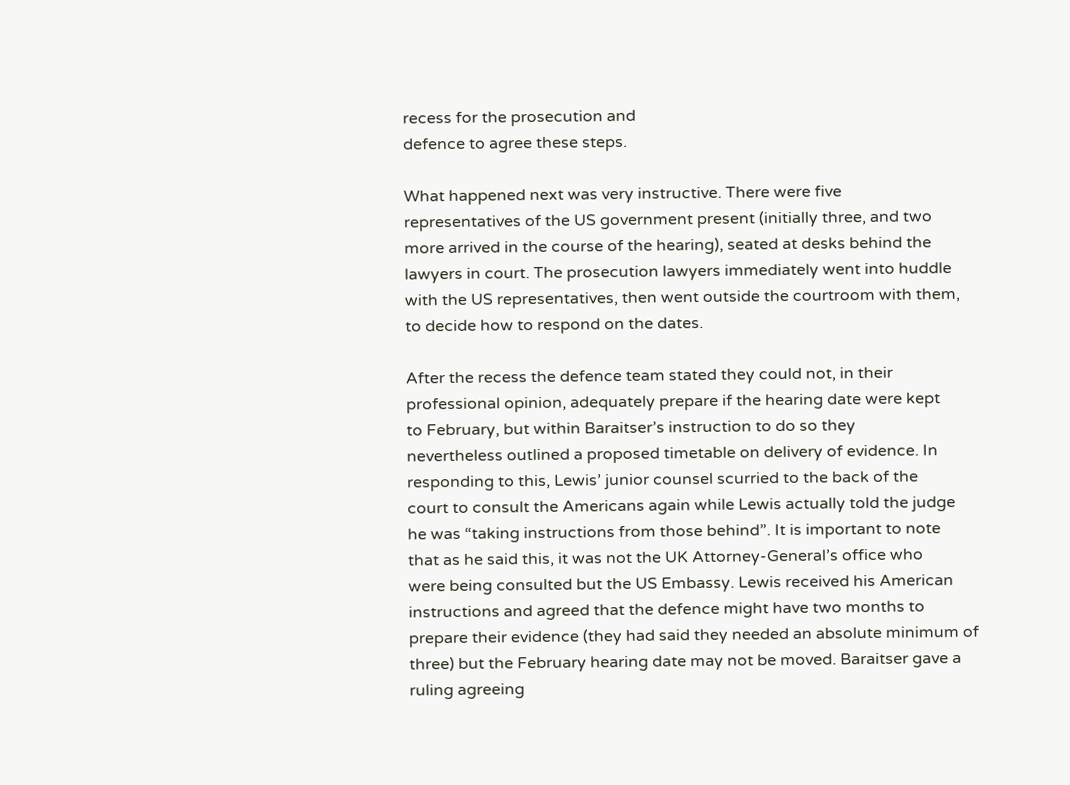recess for the prosecution and
defence to agree these steps.

What happened next was very instructive. There were five
representatives of the US government present (initially three, and two
more arrived in the course of the hearing), seated at desks behind the
lawyers in court. The prosecution lawyers immediately went into huddle
with the US representatives, then went outside the courtroom with them,
to decide how to respond on the dates.

After the recess the defence team stated they could not, in their
professional opinion, adequately prepare if the hearing date were kept
to February, but within Baraitser’s instruction to do so they
nevertheless outlined a proposed timetable on delivery of evidence. In
responding to this, Lewis’ junior counsel scurried to the back of the
court to consult the Americans again while Lewis actually told the judge
he was “taking instructions from those behind”. It is important to note
that as he said this, it was not the UK Attorney-General’s office who
were being consulted but the US Embassy. Lewis received his American
instructions and agreed that the defence might have two months to
prepare their evidence (they had said they needed an absolute minimum of
three) but the February hearing date may not be moved. Baraitser gave a
ruling agreeing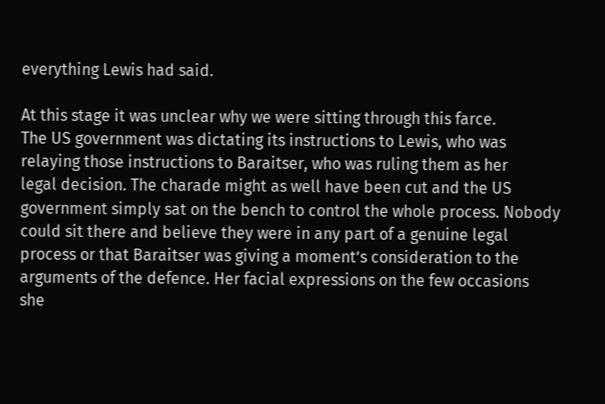everything Lewis had said.

At this stage it was unclear why we were sitting through this farce.
The US government was dictating its instructions to Lewis, who was
relaying those instructions to Baraitser, who was ruling them as her
legal decision. The charade might as well have been cut and the US
government simply sat on the bench to control the whole process. Nobody
could sit there and believe they were in any part of a genuine legal
process or that Baraitser was giving a moment’s consideration to the
arguments of the defence. Her facial expressions on the few occasions
she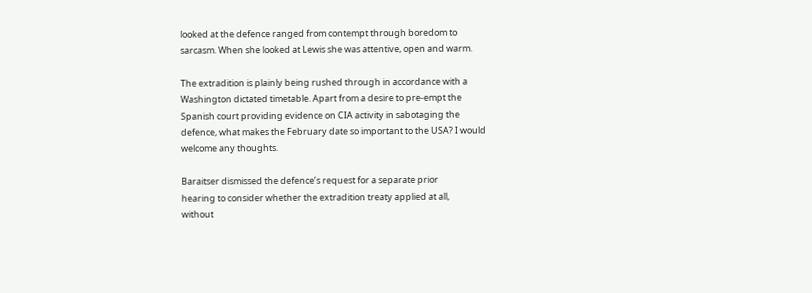looked at the defence ranged from contempt through boredom to
sarcasm. When she looked at Lewis she was attentive, open and warm.

The extradition is plainly being rushed through in accordance with a
Washington dictated timetable. Apart from a desire to pre-empt the
Spanish court providing evidence on CIA activity in sabotaging the
defence, what makes the February date so important to the USA? I would
welcome any thoughts.

Baraitser dismissed the defence’s request for a separate prior
hearing to consider whether the extradition treaty applied at all,
without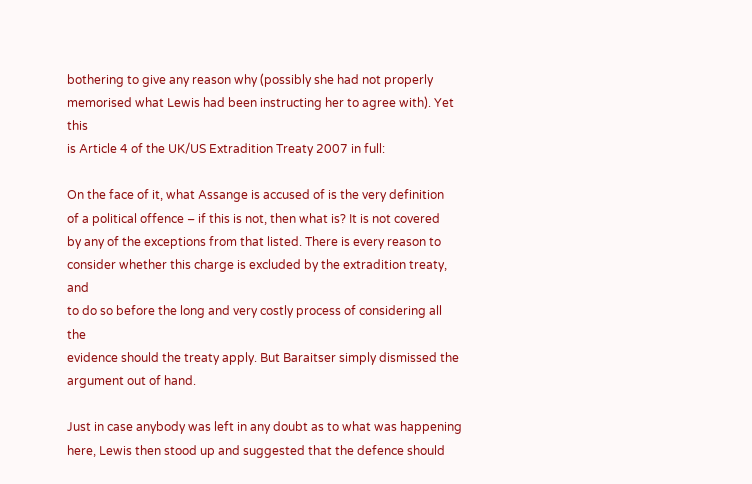bothering to give any reason why (possibly she had not properly
memorised what Lewis had been instructing her to agree with). Yet this
is Article 4 of the UK/US Extradition Treaty 2007 in full:

On the face of it, what Assange is accused of is the very definition
of a political offence – if this is not, then what is? It is not covered
by any of the exceptions from that listed. There is every reason to
consider whether this charge is excluded by the extradition treaty, and
to do so before the long and very costly process of considering all the
evidence should the treaty apply. But Baraitser simply dismissed the
argument out of hand.

Just in case anybody was left in any doubt as to what was happening
here, Lewis then stood up and suggested that the defence should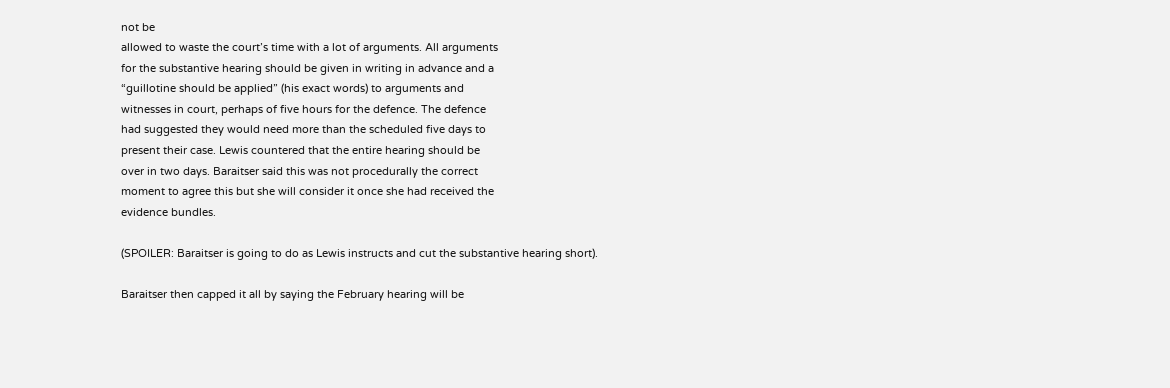not be
allowed to waste the court’s time with a lot of arguments. All arguments
for the substantive hearing should be given in writing in advance and a
“guillotine should be applied” (his exact words) to arguments and
witnesses in court, perhaps of five hours for the defence. The defence
had suggested they would need more than the scheduled five days to
present their case. Lewis countered that the entire hearing should be
over in two days. Baraitser said this was not procedurally the correct
moment to agree this but she will consider it once she had received the
evidence bundles.

(SPOILER: Baraitser is going to do as Lewis instructs and cut the substantive hearing short).

Baraitser then capped it all by saying the February hearing will be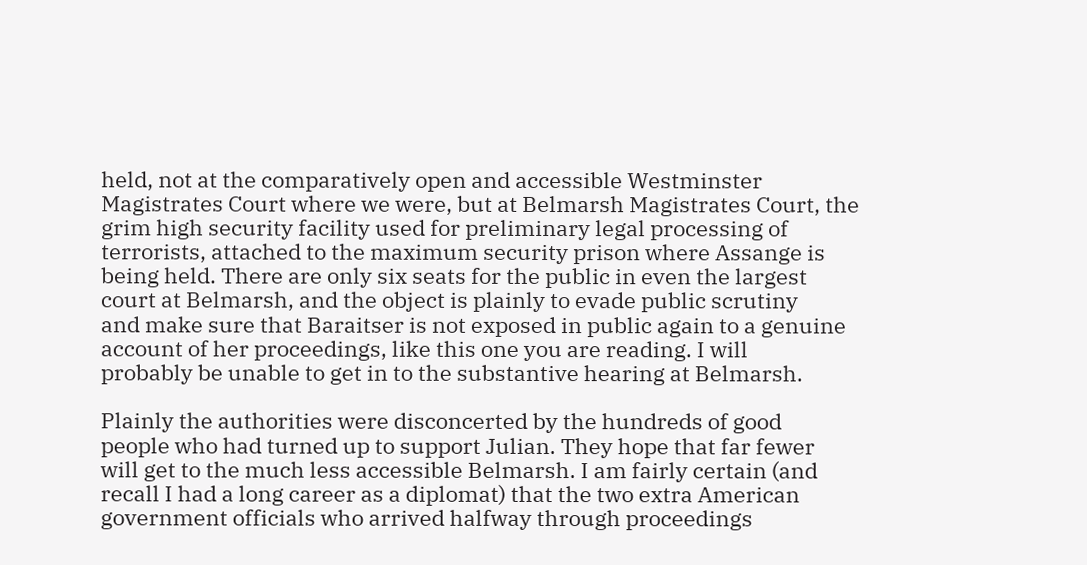held, not at the comparatively open and accessible Westminster
Magistrates Court where we were, but at Belmarsh Magistrates Court, the
grim high security facility used for preliminary legal processing of
terrorists, attached to the maximum security prison where Assange is
being held. There are only six seats for the public in even the largest
court at Belmarsh, and the object is plainly to evade public scrutiny
and make sure that Baraitser is not exposed in public again to a genuine
account of her proceedings, like this one you are reading. I will
probably be unable to get in to the substantive hearing at Belmarsh.

Plainly the authorities were disconcerted by the hundreds of good
people who had turned up to support Julian. They hope that far fewer
will get to the much less accessible Belmarsh. I am fairly certain (and
recall I had a long career as a diplomat) that the two extra American
government officials who arrived halfway through proceedings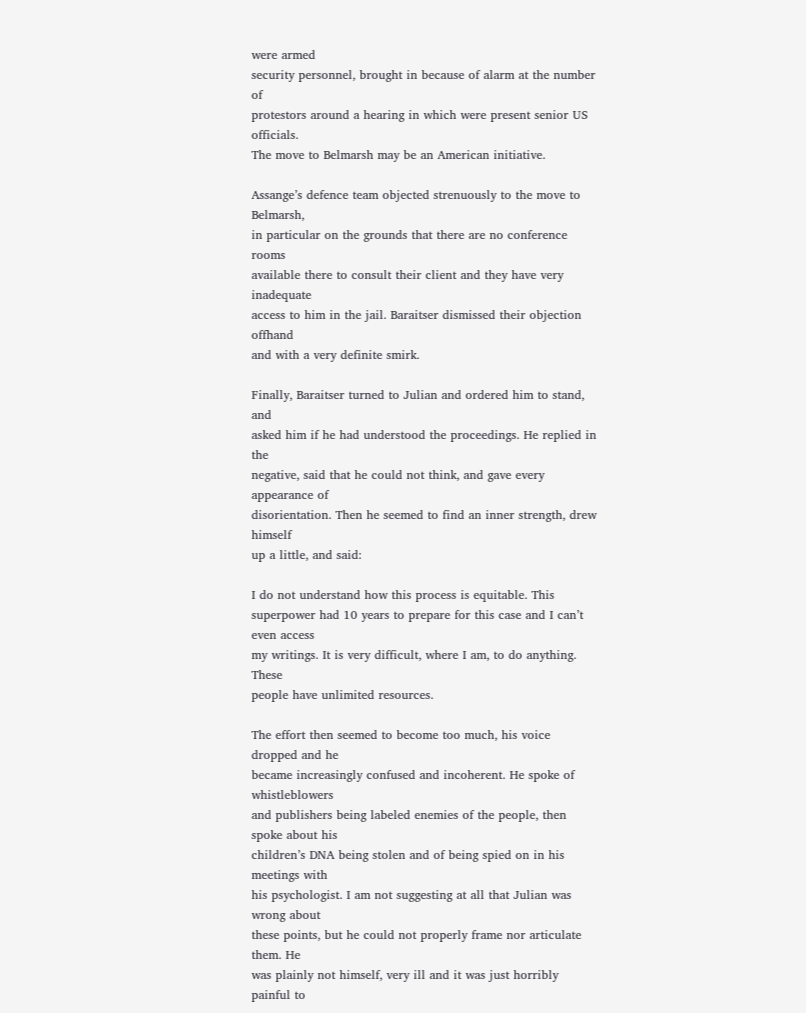were armed
security personnel, brought in because of alarm at the number of
protestors around a hearing in which were present senior US officials.
The move to Belmarsh may be an American initiative.

Assange’s defence team objected strenuously to the move to Belmarsh,
in particular on the grounds that there are no conference rooms
available there to consult their client and they have very inadequate
access to him in the jail. Baraitser dismissed their objection offhand
and with a very definite smirk.

Finally, Baraitser turned to Julian and ordered him to stand, and
asked him if he had understood the proceedings. He replied in the
negative, said that he could not think, and gave every appearance of
disorientation. Then he seemed to find an inner strength, drew himself
up a little, and said:

I do not understand how this process is equitable. This
superpower had 10 years to prepare for this case and I can’t even access
my writings. It is very difficult, where I am, to do anything. These
people have unlimited resources.

The effort then seemed to become too much, his voice dropped and he
became increasingly confused and incoherent. He spoke of whistleblowers
and publishers being labeled enemies of the people, then spoke about his
children’s DNA being stolen and of being spied on in his meetings with
his psychologist. I am not suggesting at all that Julian was wrong about
these points, but he could not properly frame nor articulate them. He
was plainly not himself, very ill and it was just horribly painful to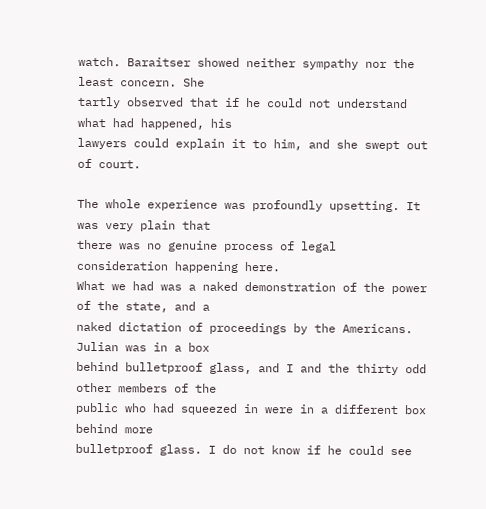watch. Baraitser showed neither sympathy nor the least concern. She
tartly observed that if he could not understand what had happened, his
lawyers could explain it to him, and she swept out of court.

The whole experience was profoundly upsetting. It was very plain that
there was no genuine process of legal consideration happening here.
What we had was a naked demonstration of the power of the state, and a
naked dictation of proceedings by the Americans. Julian was in a box
behind bulletproof glass, and I and the thirty odd other members of the
public who had squeezed in were in a different box behind more
bulletproof glass. I do not know if he could see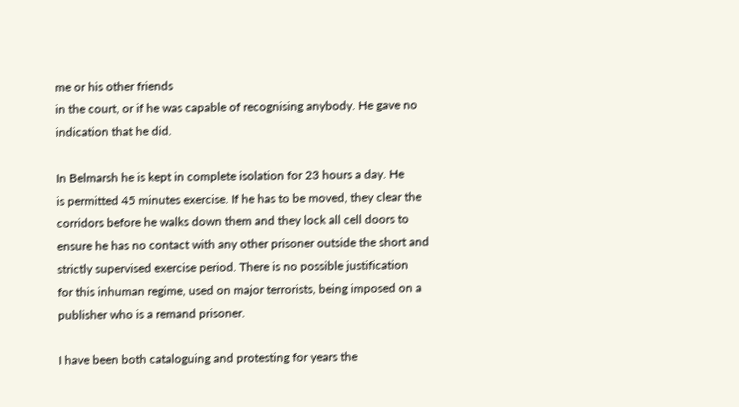me or his other friends
in the court, or if he was capable of recognising anybody. He gave no
indication that he did.

In Belmarsh he is kept in complete isolation for 23 hours a day. He
is permitted 45 minutes exercise. If he has to be moved, they clear the
corridors before he walks down them and they lock all cell doors to
ensure he has no contact with any other prisoner outside the short and
strictly supervised exercise period. There is no possible justification
for this inhuman regime, used on major terrorists, being imposed on a
publisher who is a remand prisoner.

I have been both cataloguing and protesting for years the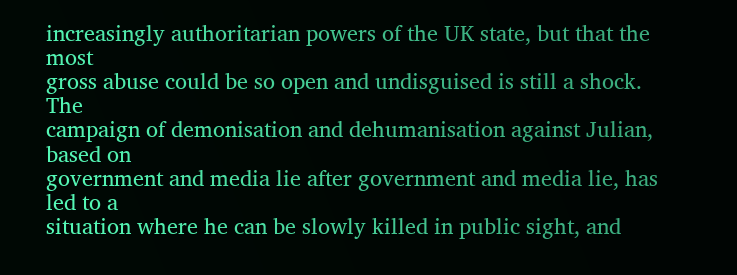increasingly authoritarian powers of the UK state, but that the most
gross abuse could be so open and undisguised is still a shock. The
campaign of demonisation and dehumanisation against Julian, based on
government and media lie after government and media lie, has led to a
situation where he can be slowly killed in public sight, and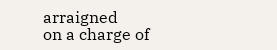arraigned
on a charge of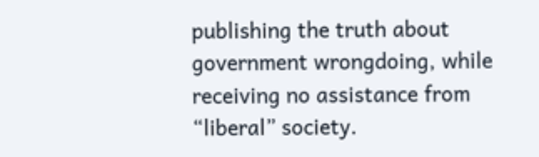publishing the truth about government wrongdoing, while
receiving no assistance from “liberal” society.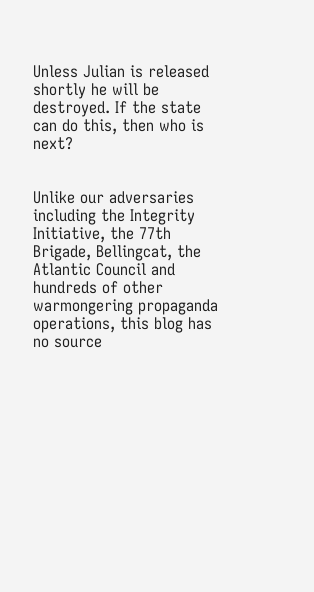Unless Julian is released shortly he will be destroyed. If the state can do this, then who is next?


Unlike our adversaries including the Integrity Initiative, the 77th Brigade, Bellingcat, the Atlantic Council and hundreds of other warmongering propaganda operations, this blog has no source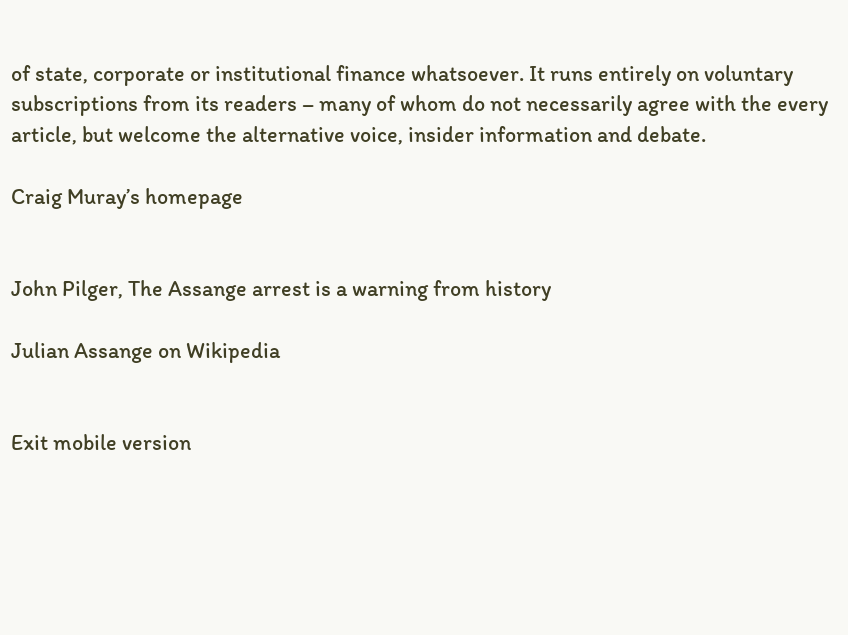of state, corporate or institutional finance whatsoever. It runs entirely on voluntary subscriptions from its readers – many of whom do not necessarily agree with the every article, but welcome the alternative voice, insider information and debate.

Craig Muray’s homepage


John Pilger, The Assange arrest is a warning from history

Julian Assange on Wikipedia


Exit mobile version